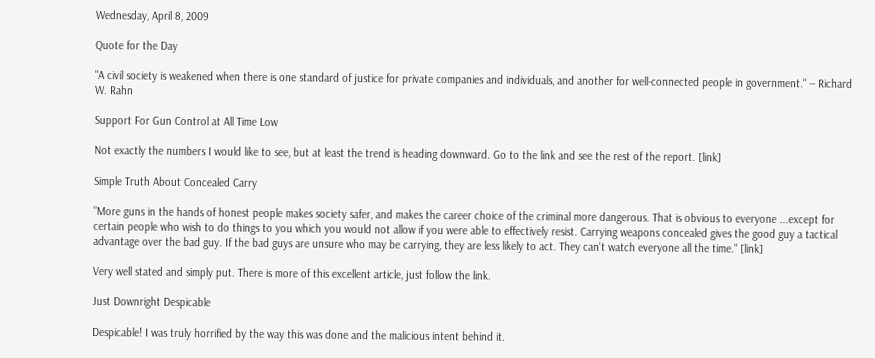Wednesday, April 8, 2009

Quote for the Day

"A civil society is weakened when there is one standard of justice for private companies and individuals, and another for well-connected people in government." -- Richard W. Rahn

Support For Gun Control at All Time Low

Not exactly the numbers I would like to see, but at least the trend is heading downward. Go to the link and see the rest of the report. [link]

Simple Truth About Concealed Carry

"More guns in the hands of honest people makes society safer, and makes the career choice of the criminal more dangerous. That is obvious to everyone ...except for certain people who wish to do things to you which you would not allow if you were able to effectively resist. Carrying weapons concealed gives the good guy a tactical advantage over the bad guy. If the bad guys are unsure who may be carrying, they are less likely to act. They can't watch everyone all the time." [link]

Very well stated and simply put. There is more of this excellent article, just follow the link.

Just Downright Despicable

Despicable! I was truly horrified by the way this was done and the malicious intent behind it.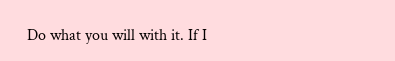Do what you will with it. If I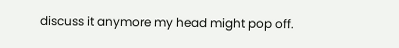discuss it anymore my head might pop off.